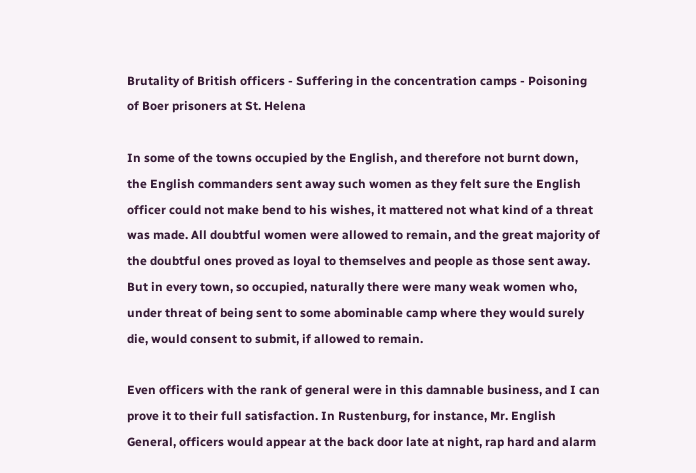Brutality of British officers - Suffering in the concentration camps - Poisoning of Boer prisoners at St. Helena

In some of the towns occupied by the English, and therefore not burnt down, the English commanders sent away such women as they felt sure the English officer could not make bend to his wishes, it mattered not what kind of a threat was made. All doubtful women were allowed to remain, and the great majority of the doubtful ones proved as loyal to themselves and people as those sent away. But in every town, so occupied, naturally there were many weak women who, under threat of being sent to some abominable camp where they would surely die, would consent to submit, if allowed to remain.

Even officers with the rank of general were in this damnable business, and I can prove it to their full satisfaction. In Rustenburg, for instance, Mr. English General, officers would appear at the back door late at night, rap hard and alarm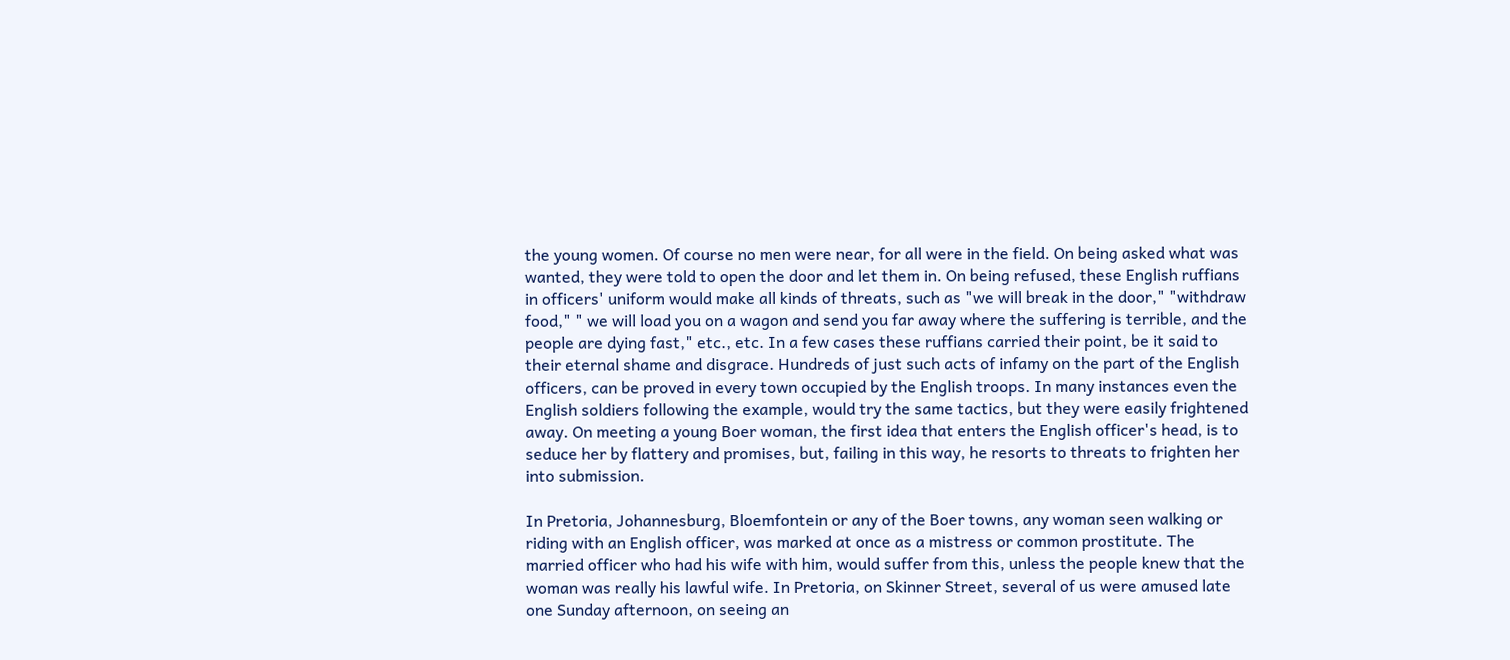the young women. Of course no men were near, for all were in the field. On being asked what was wanted, they were told to open the door and let them in. On being refused, these English ruffians in officers' uniform would make all kinds of threats, such as "we will break in the door," "withdraw food," " we will load you on a wagon and send you far away where the suffering is terrible, and the people are dying fast," etc., etc. In a few cases these ruffians carried their point, be it said to their eternal shame and disgrace. Hundreds of just such acts of infamy on the part of the English officers, can be proved in every town occupied by the English troops. In many instances even the English soldiers following the example, would try the same tactics, but they were easily frightened away. On meeting a young Boer woman, the first idea that enters the English officer's head, is to seduce her by flattery and promises, but, failing in this way, he resorts to threats to frighten her into submission.

In Pretoria, Johannesburg, Bloemfontein or any of the Boer towns, any woman seen walking or riding with an English officer, was marked at once as a mistress or common prostitute. The married officer who had his wife with him, would suffer from this, unless the people knew that the woman was really his lawful wife. In Pretoria, on Skinner Street, several of us were amused late one Sunday afternoon, on seeing an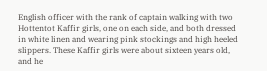English officer with the rank of captain walking with two Hottentot Kaffir girls, one on each side, and both dressed in white linen and wearing pink stockings and high heeled slippers. These Kaffir girls were about sixteen years old, and he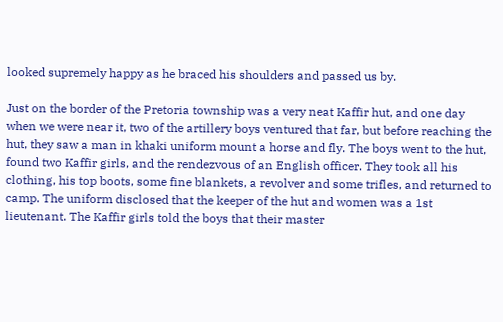looked supremely happy as he braced his shoulders and passed us by.

Just on the border of the Pretoria township was a very neat Kaffir hut, and one day when we were near it, two of the artillery boys ventured that far, but before reaching the hut, they saw a man in khaki uniform mount a horse and fly. The boys went to the hut, found two Kaffir girls, and the rendezvous of an English officer. They took all his clothing, his top boots, some fine blankets, a revolver and some trifles, and returned to camp. The uniform disclosed that the keeper of the hut and women was a 1st lieutenant. The Kaffir girls told the boys that their master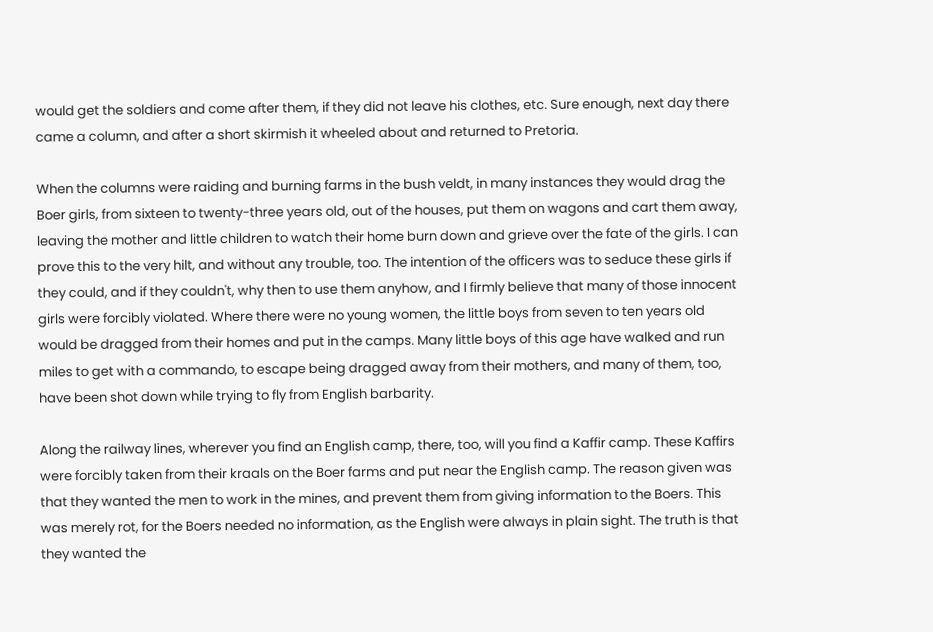would get the soldiers and come after them, if they did not leave his clothes, etc. Sure enough, next day there came a column, and after a short skirmish it wheeled about and returned to Pretoria.

When the columns were raiding and burning farms in the bush veldt, in many instances they would drag the Boer girls, from sixteen to twenty-three years old, out of the houses, put them on wagons and cart them away, leaving the mother and little children to watch their home burn down and grieve over the fate of the girls. I can prove this to the very hilt, and without any trouble, too. The intention of the officers was to seduce these girls if they could, and if they couldn't, why then to use them anyhow, and I firmly believe that many of those innocent girls were forcibly violated. Where there were no young women, the little boys from seven to ten years old would be dragged from their homes and put in the camps. Many little boys of this age have walked and run miles to get with a commando, to escape being dragged away from their mothers, and many of them, too, have been shot down while trying to fly from English barbarity.

Along the railway lines, wherever you find an English camp, there, too, will you find a Kaffir camp. These Kaffirs were forcibly taken from their kraals on the Boer farms and put near the English camp. The reason given was that they wanted the men to work in the mines, and prevent them from giving information to the Boers. This was merely rot, for the Boers needed no information, as the English were always in plain sight. The truth is that they wanted the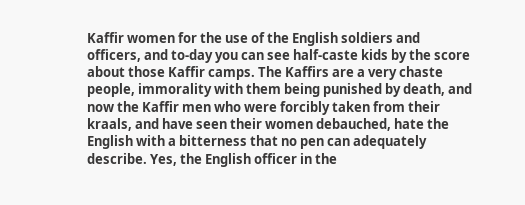Kaffir women for the use of the English soldiers and officers, and to-day you can see half-caste kids by the score about those Kaffir camps. The Kaffirs are a very chaste people, immorality with them being punished by death, and now the Kaffir men who were forcibly taken from their kraals, and have seen their women debauched, hate the English with a bitterness that no pen can adequately describe. Yes, the English officer in the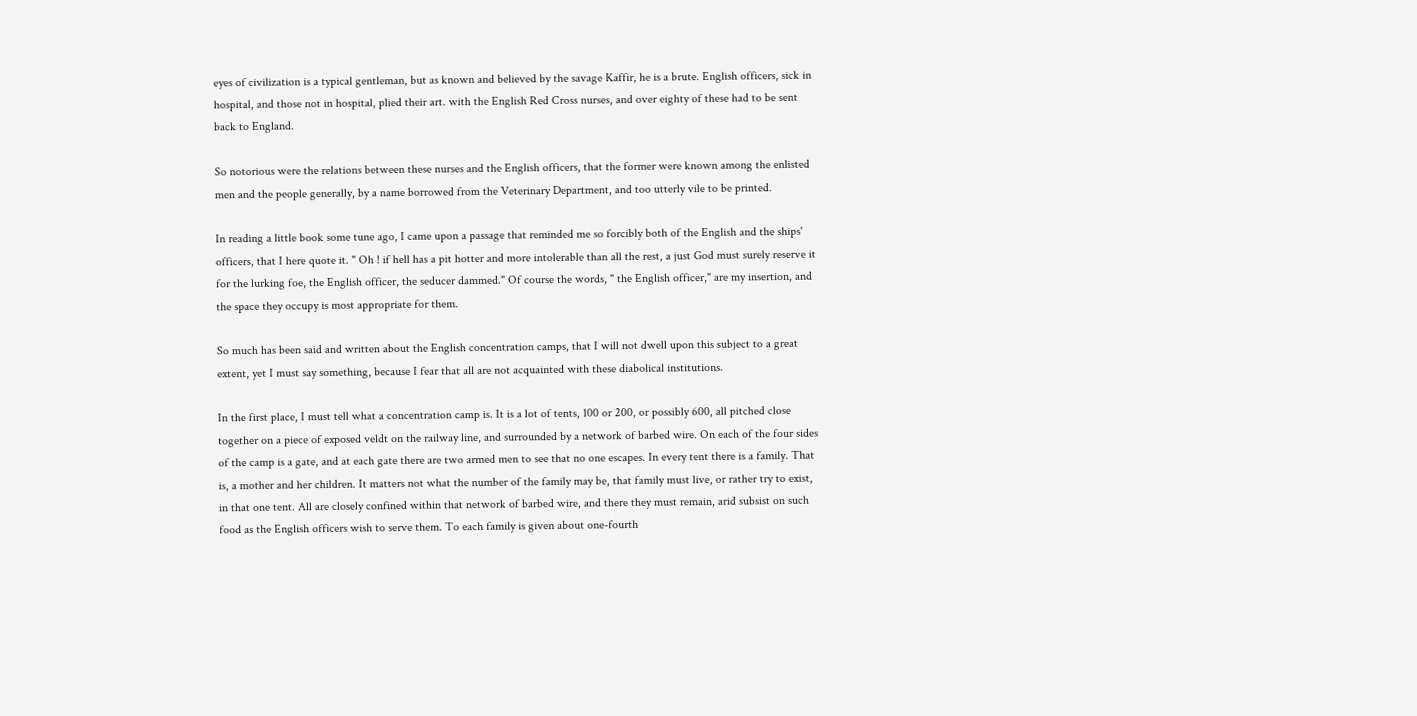eyes of civilization is a typical gentleman, but as known and believed by the savage Kaffir, he is a brute. English officers, sick in hospital, and those not in hospital, plied their art. with the English Red Cross nurses, and over eighty of these had to be sent back to England.

So notorious were the relations between these nurses and the English officers, that the former were known among the enlisted men and the people generally, by a name borrowed from the Veterinary Department, and too utterly vile to be printed.

In reading a little book some tune ago, I came upon a passage that reminded me so forcibly both of the English and the ships' officers, that I here quote it. " Oh ! if hell has a pit hotter and more intolerable than all the rest, a just God must surely reserve it for the lurking foe, the English officer, the seducer dammed." Of course the words, " the English officer," are my insertion, and the space they occupy is most appropriate for them.

So much has been said and written about the English concentration camps, that I will not dwell upon this subject to a great extent, yet I must say something, because I fear that all are not acquainted with these diabolical institutions.

In the first place, I must tell what a concentration camp is. It is a lot of tents, 100 or 200, or possibly 600, all pitched close together on a piece of exposed veldt on the railway line, and surrounded by a network of barbed wire. On each of the four sides of the camp is a gate, and at each gate there are two armed men to see that no one escapes. In every tent there is a family. That is, a mother and her children. It matters not what the number of the family may be, that family must live, or rather try to exist, in that one tent. All are closely confined within that network of barbed wire, and there they must remain, arid subsist on such food as the English officers wish to serve them. To each family is given about one-fourth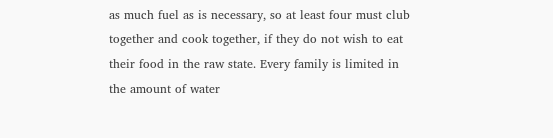as much fuel as is necessary, so at least four must club together and cook together, if they do not wish to eat their food in the raw state. Every family is limited in the amount of water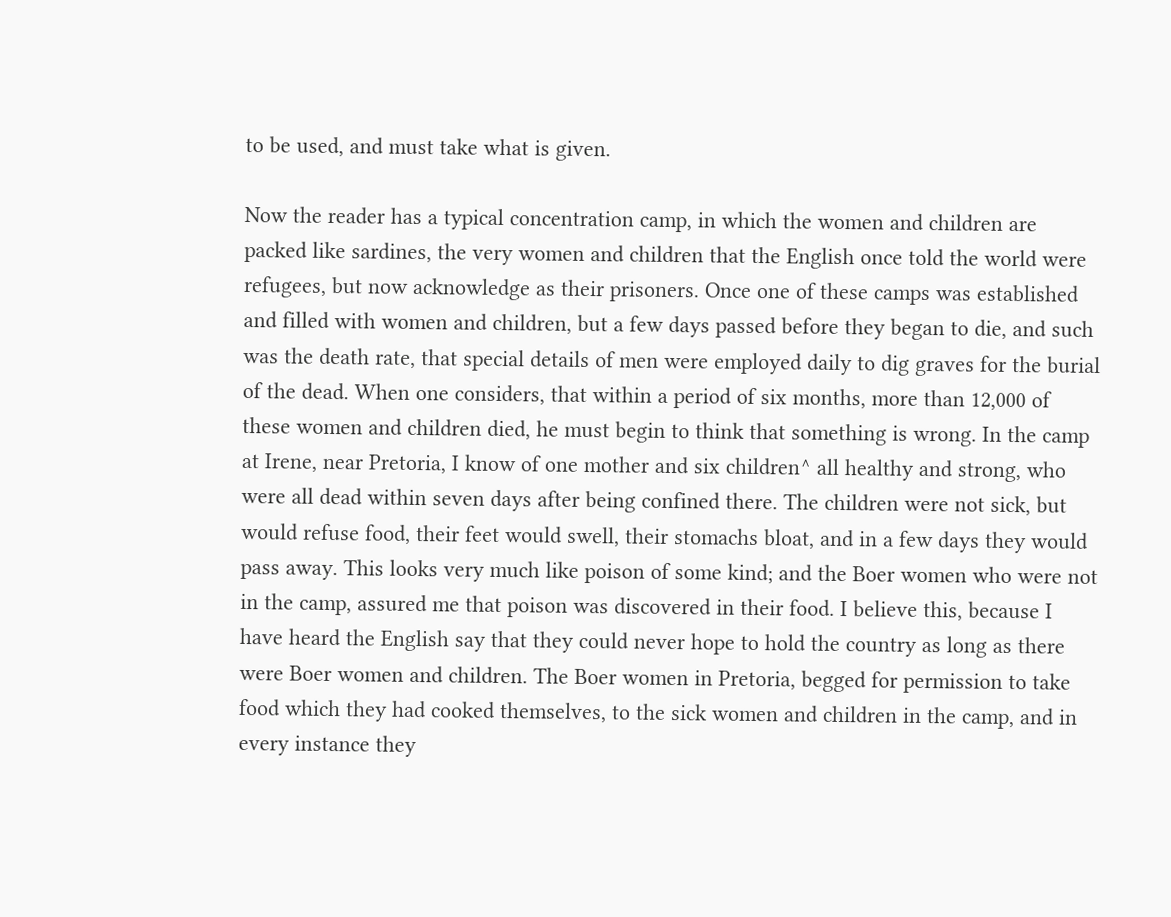to be used, and must take what is given.

Now the reader has a typical concentration camp, in which the women and children are packed like sardines, the very women and children that the English once told the world were refugees, but now acknowledge as their prisoners. Once one of these camps was established and filled with women and children, but a few days passed before they began to die, and such was the death rate, that special details of men were employed daily to dig graves for the burial of the dead. When one considers, that within a period of six months, more than 12,000 of these women and children died, he must begin to think that something is wrong. In the camp at Irene, near Pretoria, I know of one mother and six children^ all healthy and strong, who were all dead within seven days after being confined there. The children were not sick, but would refuse food, their feet would swell, their stomachs bloat, and in a few days they would pass away. This looks very much like poison of some kind; and the Boer women who were not in the camp, assured me that poison was discovered in their food. I believe this, because I have heard the English say that they could never hope to hold the country as long as there were Boer women and children. The Boer women in Pretoria, begged for permission to take food which they had cooked themselves, to the sick women and children in the camp, and in every instance they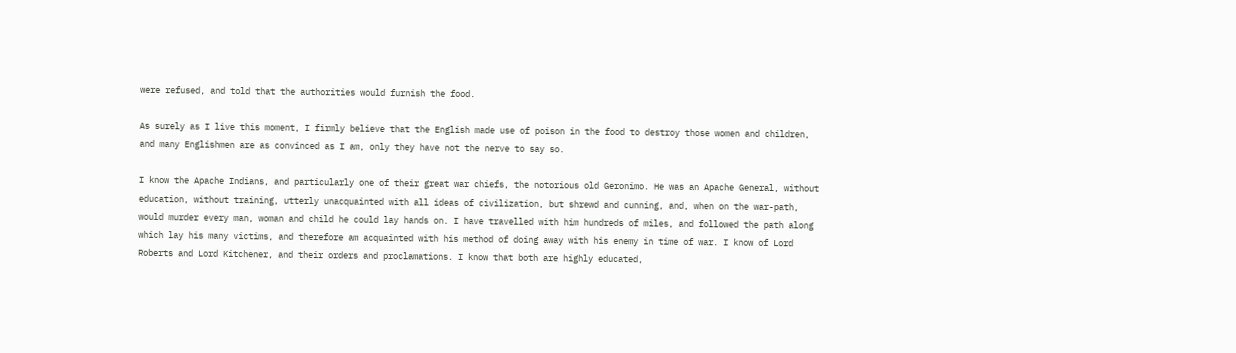were refused, and told that the authorities would furnish the food.

As surely as I live this moment, I firmly believe that the English made use of poison in the food to destroy those women and children, and many Englishmen are as convinced as I am, only they have not the nerve to say so.

I know the Apache Indians, and particularly one of their great war chiefs, the notorious old Geronimo. He was an Apache General, without education, without training, utterly unacquainted with all ideas of civilization, but shrewd and cunning, and, when on the war-path, would murder every man, woman and child he could lay hands on. I have travelled with him hundreds of miles, and followed the path along which lay his many victims, and therefore am acquainted with his method of doing away with his enemy in time of war. I know of Lord Roberts and Lord Kitchener, and their orders and proclamations. I know that both are highly educated,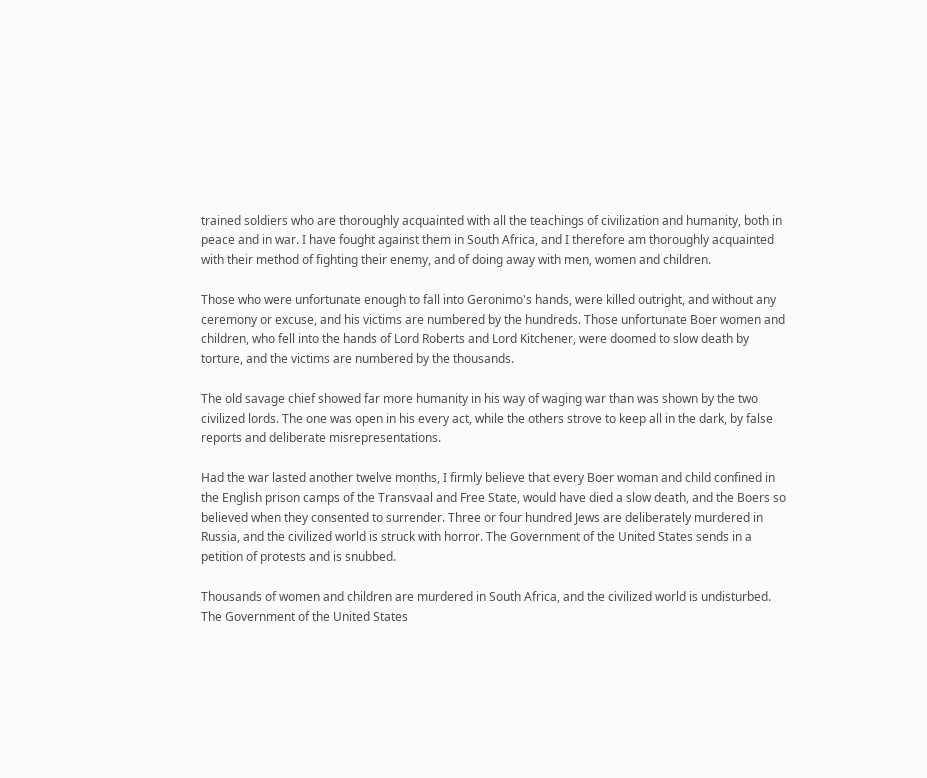trained soldiers who are thoroughly acquainted with all the teachings of civilization and humanity, both in peace and in war. I have fought against them in South Africa, and I therefore am thoroughly acquainted with their method of fighting their enemy, and of doing away with men, women and children.

Those who were unfortunate enough to fall into Geronimo's hands, were killed outright, and without any ceremony or excuse, and his victims are numbered by the hundreds. Those unfortunate Boer women and children, who fell into the hands of Lord Roberts and Lord Kitchener, were doomed to slow death by torture, and the victims are numbered by the thousands.

The old savage chief showed far more humanity in his way of waging war than was shown by the two civilized lords. The one was open in his every act, while the others strove to keep all in the dark, by false reports and deliberate misrepresentations.

Had the war lasted another twelve months, I firmly believe that every Boer woman and child confined in the English prison camps of the Transvaal and Free State, would have died a slow death, and the Boers so believed when they consented to surrender. Three or four hundred Jews are deliberately murdered in Russia, and the civilized world is struck with horror. The Government of the United States sends in a petition of protests and is snubbed.

Thousands of women and children are murdered in South Africa, and the civilized world is undisturbed. The Government of the United States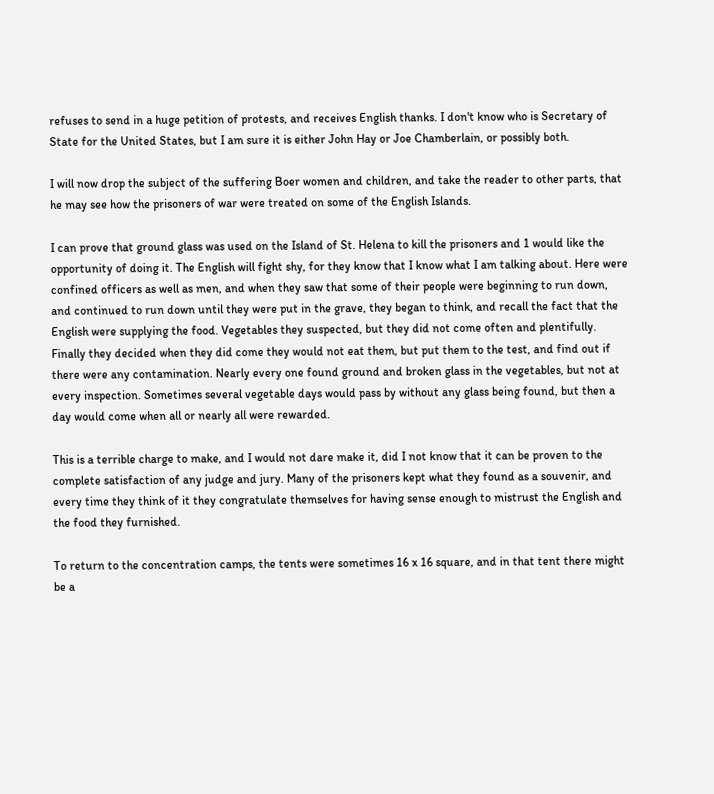refuses to send in a huge petition of protests, and receives English thanks. I don't know who is Secretary of State for the United States, but I am sure it is either John Hay or Joe Chamberlain, or possibly both.

I will now drop the subject of the suffering Boer women and children, and take the reader to other parts, that he may see how the prisoners of war were treated on some of the English Islands.

I can prove that ground glass was used on the Island of St. Helena to kill the prisoners and 1 would like the opportunity of doing it. The English will fight shy, for they know that I know what I am talking about. Here were confined officers as well as men, and when they saw that some of their people were beginning to run down, and continued to run down until they were put in the grave, they began to think, and recall the fact that the English were supplying the food. Vegetables they suspected, but they did not come often and plentifully. Finally they decided when they did come they would not eat them, but put them to the test, and find out if there were any contamination. Nearly every one found ground and broken glass in the vegetables, but not at every inspection. Sometimes several vegetable days would pass by without any glass being found, but then a day would come when all or nearly all were rewarded.

This is a terrible charge to make, and I would not dare make it, did I not know that it can be proven to the complete satisfaction of any judge and jury. Many of the prisoners kept what they found as a souvenir, and every time they think of it they congratulate themselves for having sense enough to mistrust the English and the food they furnished.

To return to the concentration camps, the tents were sometimes 16 x 16 square, and in that tent there might be a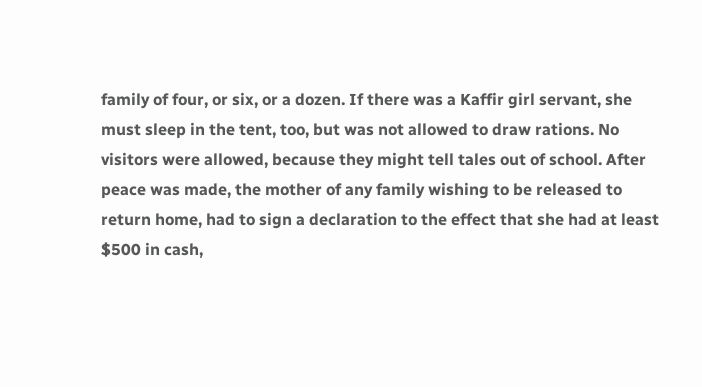family of four, or six, or a dozen. If there was a Kaffir girl servant, she must sleep in the tent, too, but was not allowed to draw rations. No visitors were allowed, because they might tell tales out of school. After peace was made, the mother of any family wishing to be released to return home, had to sign a declaration to the effect that she had at least $500 in cash,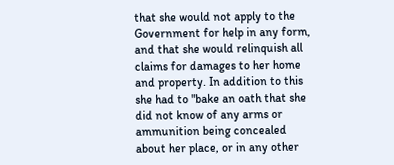that she would not apply to the Government for help in any form, and that she would relinquish all claims for damages to her home and property. In addition to this she had to "bake an oath that she did not know of any arms or ammunition being concealed about her place, or in any other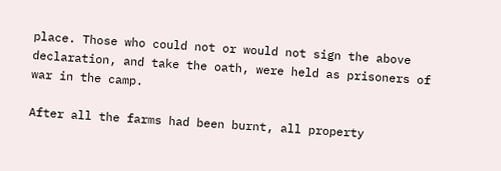place. Those who could not or would not sign the above declaration, and take the oath, were held as prisoners of war in the camp.

After all the farms had been burnt, all property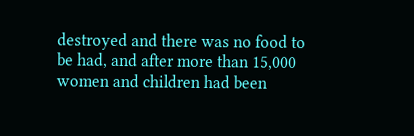destroyed and there was no food to be had, and after more than 15,000 women and children had been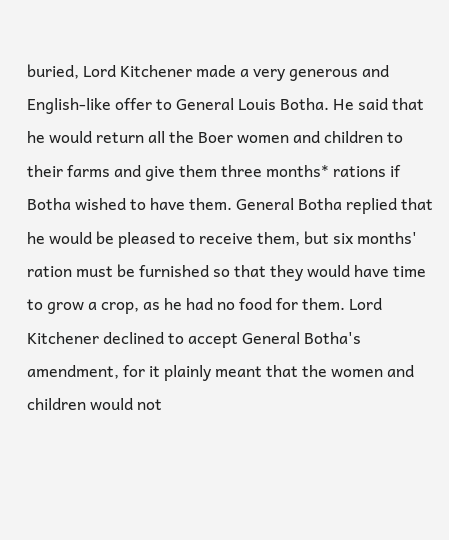buried, Lord Kitchener made a very generous and English-like offer to General Louis Botha. He said that he would return all the Boer women and children to their farms and give them three months* rations if Botha wished to have them. General Botha replied that he would be pleased to receive them, but six months' ration must be furnished so that they would have time to grow a crop, as he had no food for them. Lord Kitchener declined to accept General Botha's amendment, for it plainly meant that the women and children would not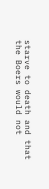starve to death and that the Boers would not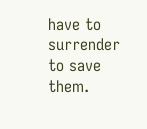have to surrender to save them.